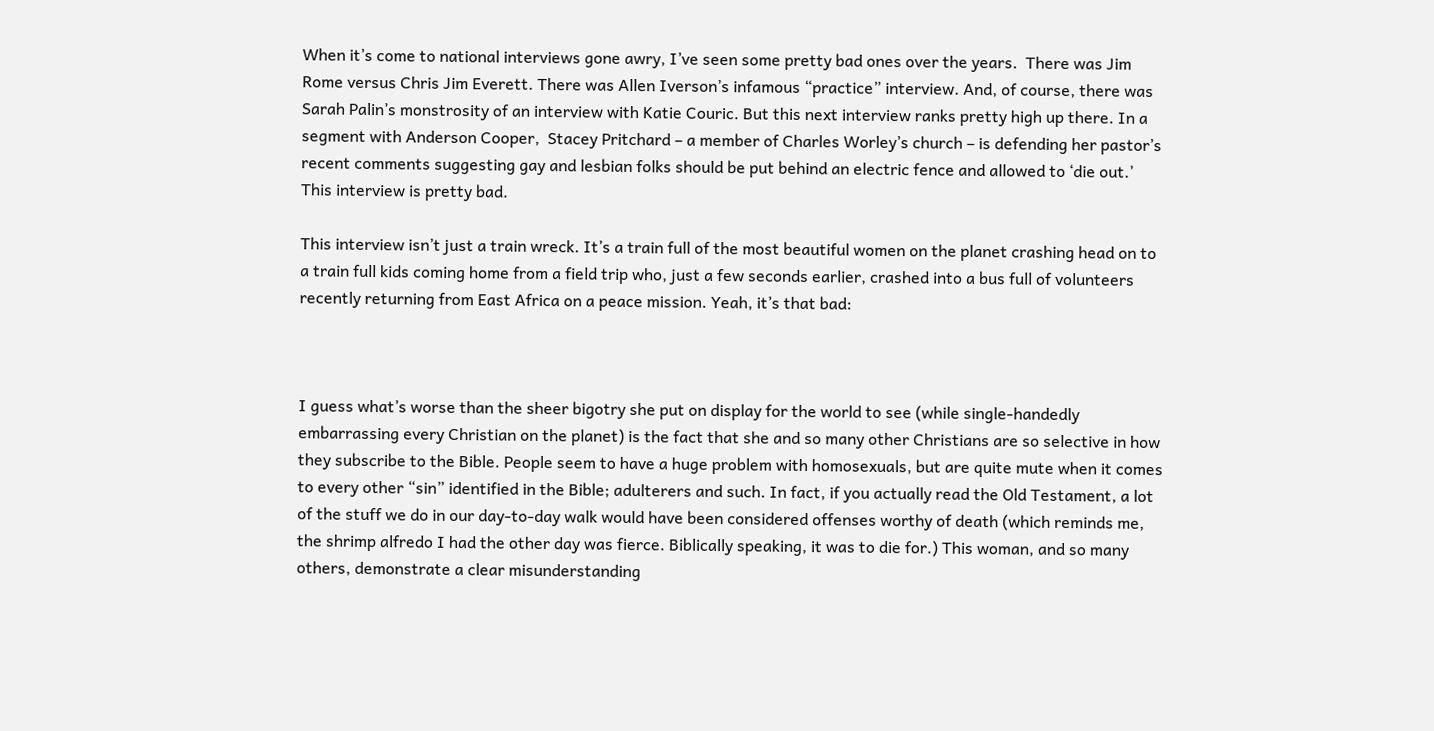When it’s come to national interviews gone awry, I’ve seen some pretty bad ones over the years.  There was Jim Rome versus Chris Jim Everett. There was Allen Iverson’s infamous “practice” interview. And, of course, there was Sarah Palin’s monstrosity of an interview with Katie Couric. But this next interview ranks pretty high up there. In a segment with Anderson Cooper,  Stacey Pritchard – a member of Charles Worley’s church – is defending her pastor’s recent comments suggesting gay and lesbian folks should be put behind an electric fence and allowed to ‘die out.’  This interview is pretty bad.

This interview isn’t just a train wreck. It’s a train full of the most beautiful women on the planet crashing head on to a train full kids coming home from a field trip who, just a few seconds earlier, crashed into a bus full of volunteers recently returning from East Africa on a peace mission. Yeah, it’s that bad:



I guess what’s worse than the sheer bigotry she put on display for the world to see (while single-handedly embarrassing every Christian on the planet) is the fact that she and so many other Christians are so selective in how they subscribe to the Bible. People seem to have a huge problem with homosexuals, but are quite mute when it comes to every other “sin” identified in the Bible; adulterers and such. In fact, if you actually read the Old Testament, a lot of the stuff we do in our day-to-day walk would have been considered offenses worthy of death (which reminds me, the shrimp alfredo I had the other day was fierce. Biblically speaking, it was to die for.) This woman, and so many others, demonstrate a clear misunderstanding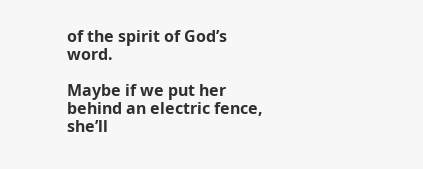of the spirit of God’s word.

Maybe if we put her behind an electric fence, she’ll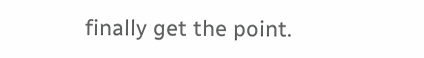finally get the point.